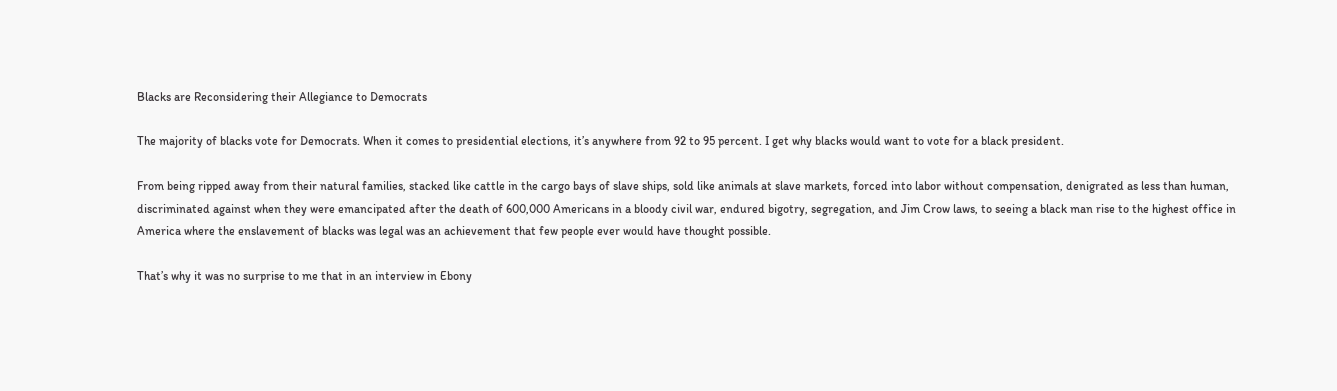Blacks are Reconsidering their Allegiance to Democrats

The majority of blacks vote for Democrats. When it comes to presidential elections, it’s anywhere from 92 to 95 percent. I get why blacks would want to vote for a black president.

From being ripped away from their natural families, stacked like cattle in the cargo bays of slave ships, sold like animals at slave markets, forced into labor without compensation, denigrated as less than human, discriminated against when they were emancipated after the death of 600,000 Americans in a bloody civil war, endured bigotry, segregation, and Jim Crow laws, to seeing a black man rise to the highest office in America where the enslavement of blacks was legal was an achievement that few people ever would have thought possible.

That’s why it was no surprise to me that in an interview in Ebony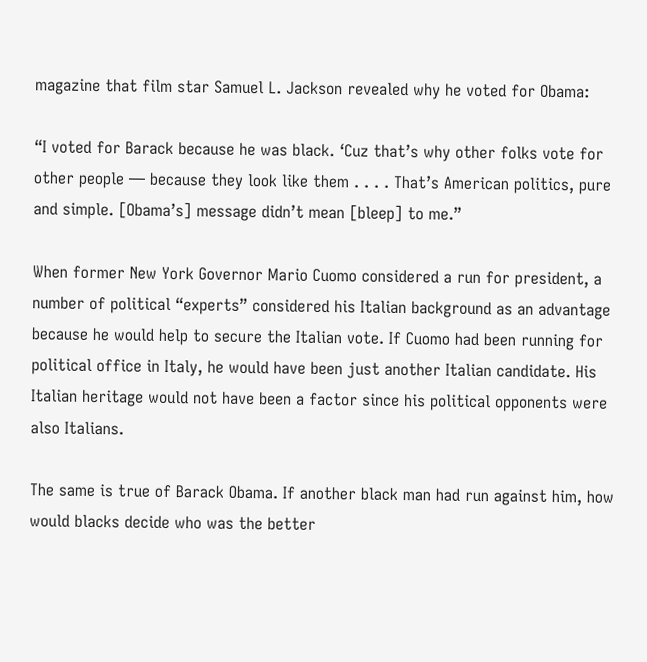magazine that film star Samuel L. Jackson revealed why he voted for Obama:

“I voted for Barack because he was black. ‘Cuz that’s why other folks vote for other people — because they look like them . . . . That’s American politics, pure and simple. [Obama’s] message didn’t mean [bleep] to me.”

When former New York Governor Mario Cuomo considered a run for president, a number of political “experts” considered his Italian background as an advantage because he would help to secure the Italian vote. If Cuomo had been running for political office in Italy, he would have been just another Italian candidate. His Italian heritage would not have been a factor since his political opponents were also Italians.

The same is true of Barack Obama. If another black man had run against him, how would blacks decide who was the better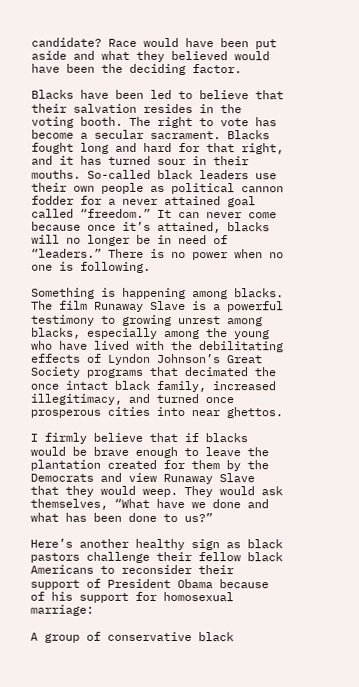candidate? Race would have been put aside and what they believed would have been the deciding factor.

Blacks have been led to believe that their salvation resides in the voting booth. The right to vote has become a secular sacrament. Blacks fought long and hard for that right, and it has turned sour in their mouths. So-called black leaders use their own people as political cannon fodder for a never attained goal called “freedom.” It can never come because once it’s attained, blacks will no longer be in need of “leaders.” There is no power when no one is following.

Something is happening among blacks. The film Runaway Slave is a powerful testimony to growing unrest among blacks, especially among the young who have lived with the debilitating effects of Lyndon Johnson’s Great Society programs that decimated the once intact black family, increased illegitimacy, and turned once prosperous cities into near ghettos.

I firmly believe that if blacks would be brave enough to leave the plantation created for them by the Democrats and view Runaway Slave that they would weep. They would ask themselves, “What have we done and what has been done to us?”

Here’s another healthy sign as black pastors challenge their fellow black Americans to reconsider their support of President Obama because of his support for homosexual marriage:

A group of conservative black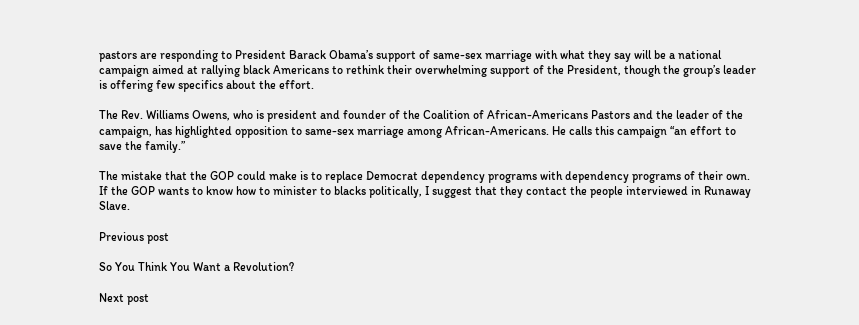pastors are responding to President Barack Obama’s support of same-sex marriage with what they say will be a national campaign aimed at rallying black Americans to rethink their overwhelming support of the President, though the group’s leader is offering few specifics about the effort.

The Rev. Williams Owens, who is president and founder of the Coalition of African-Americans Pastors and the leader of the campaign, has highlighted opposition to same-sex marriage among African-Americans. He calls this campaign “an effort to save the family.”

The mistake that the GOP could make is to replace Democrat dependency programs with dependency programs of their own. If the GOP wants to know how to minister to blacks politically, I suggest that they contact the people interviewed in Runaway Slave.

Previous post

So You Think You Want a Revolution?

Next post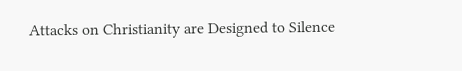Attacks on Christianity are Designed to Silence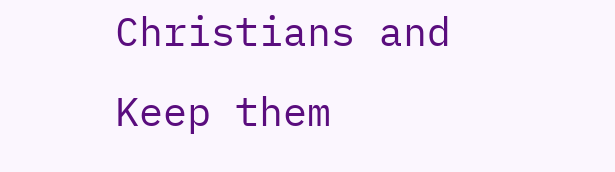Christians and Keep them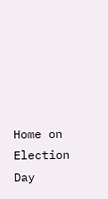Home on Election Day